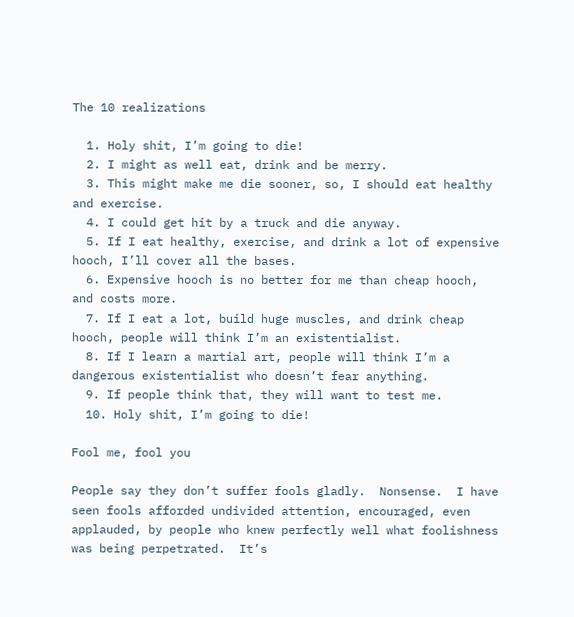The 10 realizations

  1. Holy shit, I’m going to die!
  2. I might as well eat, drink and be merry.
  3. This might make me die sooner, so, I should eat healthy and exercise.
  4. I could get hit by a truck and die anyway.
  5. If I eat healthy, exercise, and drink a lot of expensive hooch, I’ll cover all the bases.
  6. Expensive hooch is no better for me than cheap hooch, and costs more.
  7. If I eat a lot, build huge muscles, and drink cheap hooch, people will think I’m an existentialist.
  8. If I learn a martial art, people will think I’m a dangerous existentialist who doesn’t fear anything.
  9. If people think that, they will want to test me.
  10. Holy shit, I’m going to die!

Fool me, fool you

People say they don’t suffer fools gladly.  Nonsense.  I have seen fools afforded undivided attention, encouraged, even applauded, by people who knew perfectly well what foolishness was being perpetrated.  It’s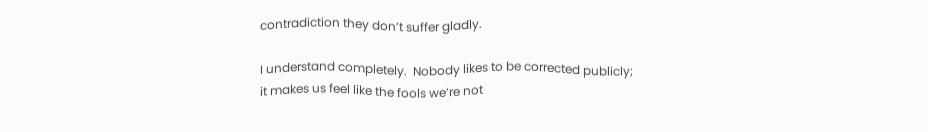contradiction they don’t suffer gladly.

I understand completely.  Nobody likes to be corrected publicly; it makes us feel like the fools we’re not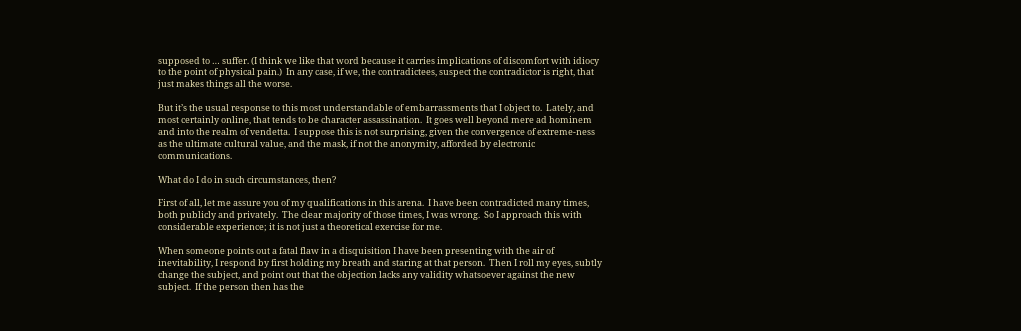supposed to … suffer. (I think we like that word because it carries implications of discomfort with idiocy to the point of physical pain.)  In any case, if we, the contradictees, suspect the contradictor is right, that just makes things all the worse.

But it’s the usual response to this most understandable of embarrassments that I object to.  Lately, and most certainly online, that tends to be character assassination.  It goes well beyond mere ad hominem and into the realm of vendetta.  I suppose this is not surprising, given the convergence of extreme-ness as the ultimate cultural value, and the mask, if not the anonymity, afforded by electronic communications.

What do I do in such circumstances, then?

First of all, let me assure you of my qualifications in this arena.  I have been contradicted many times, both publicly and privately.  The clear majority of those times, I was wrong.  So I approach this with considerable experience; it is not just a theoretical exercise for me.

When someone points out a fatal flaw in a disquisition I have been presenting with the air of inevitability, I respond by first holding my breath and staring at that person.  Then I roll my eyes, subtly change the subject, and point out that the objection lacks any validity whatsoever against the new subject.  If the person then has the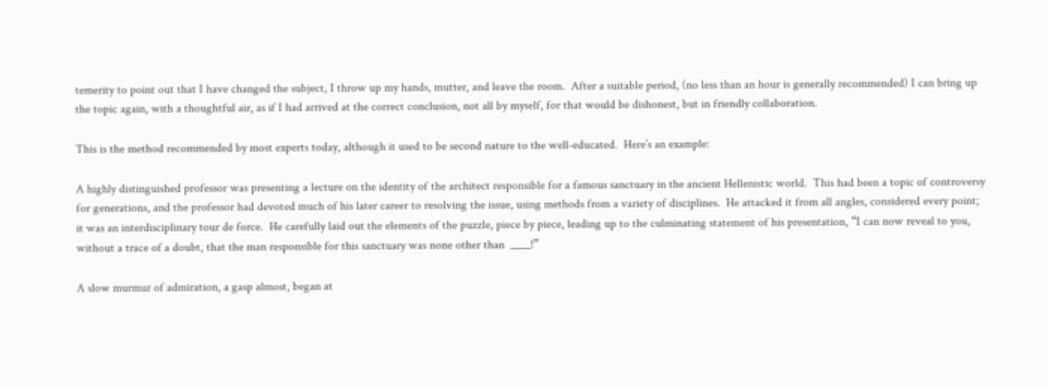temerity to point out that I have changed the subject, I throw up my hands, mutter, and leave the room.  After a suitable period, (no less than an hour is generally recommended) I can bring up the topic again, with a thoughtful air, as if I had arrived at the correct conclusion, not all by myself, for that would be dishonest, but in friendly collaboration.

This is the method recommended by most experts today, although it used to be second nature to the well-educated.  Here’s an example:

A highly distinguished professor was presenting a lecture on the identity of the architect responsible for a famous sanctuary in the ancient Hellenistic world.  This had been a topic of controversy for generations, and the professor had devoted much of his later career to resolving the issue, using methods from a variety of disciplines.  He attacked it from all angles, considered every point; it was an interdisciplinary tour de force.  He carefully laid out the elements of the puzzle, piece by piece, leading up to the culminating statement of his presentation, “I can now reveal to you, without a trace of a doubt, that the man responsible for this sanctuary was none other than  ____!”

A slow murmur of admiration, a gasp almost, began at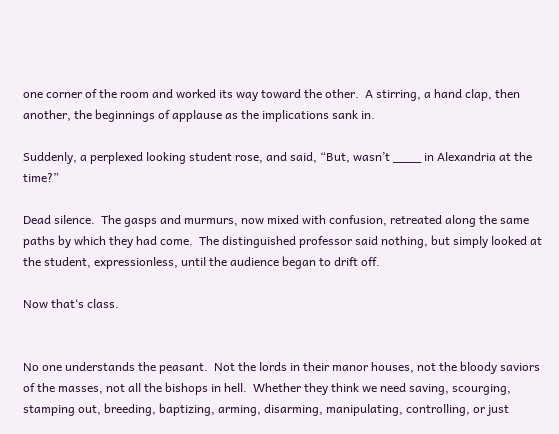one corner of the room and worked its way toward the other.  A stirring, a hand clap, then another, the beginnings of applause as the implications sank in.

Suddenly, a perplexed looking student rose, and said, “But, wasn’t ____ in Alexandria at the time?”

Dead silence.  The gasps and murmurs, now mixed with confusion, retreated along the same paths by which they had come.  The distinguished professor said nothing, but simply looked at the student, expressionless, until the audience began to drift off.

Now that‘s class.


No one understands the peasant.  Not the lords in their manor houses, not the bloody saviors of the masses, not all the bishops in hell.  Whether they think we need saving, scourging, stamping out, breeding, baptizing, arming, disarming, manipulating, controlling, or just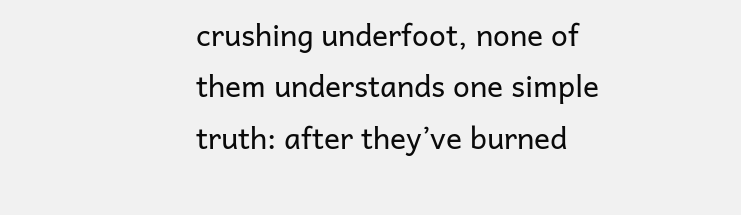crushing underfoot, none of them understands one simple truth: after they’ve burned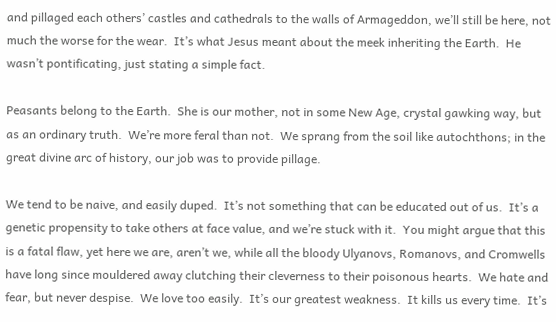and pillaged each others’ castles and cathedrals to the walls of Armageddon, we’ll still be here, not much the worse for the wear.  It’s what Jesus meant about the meek inheriting the Earth.  He wasn’t pontificating, just stating a simple fact.

Peasants belong to the Earth.  She is our mother, not in some New Age, crystal gawking way, but as an ordinary truth.  We’re more feral than not.  We sprang from the soil like autochthons; in the great divine arc of history, our job was to provide pillage.

We tend to be naive, and easily duped.  It’s not something that can be educated out of us.  It’s a genetic propensity to take others at face value, and we’re stuck with it.  You might argue that this is a fatal flaw, yet here we are, aren’t we, while all the bloody Ulyanovs, Romanovs, and Cromwells have long since mouldered away clutching their cleverness to their poisonous hearts.  We hate and fear, but never despise.  We love too easily.  It’s our greatest weakness.  It kills us every time.  It’s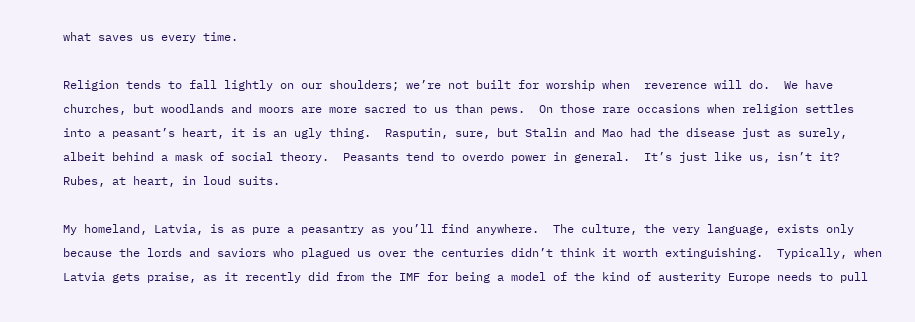what saves us every time.

Religion tends to fall lightly on our shoulders; we’re not built for worship when  reverence will do.  We have churches, but woodlands and moors are more sacred to us than pews.  On those rare occasions when religion settles into a peasant’s heart, it is an ugly thing.  Rasputin, sure, but Stalin and Mao had the disease just as surely, albeit behind a mask of social theory.  Peasants tend to overdo power in general.  It’s just like us, isn’t it?  Rubes, at heart, in loud suits.

My homeland, Latvia, is as pure a peasantry as you’ll find anywhere.  The culture, the very language, exists only because the lords and saviors who plagued us over the centuries didn’t think it worth extinguishing.  Typically, when Latvia gets praise, as it recently did from the IMF for being a model of the kind of austerity Europe needs to pull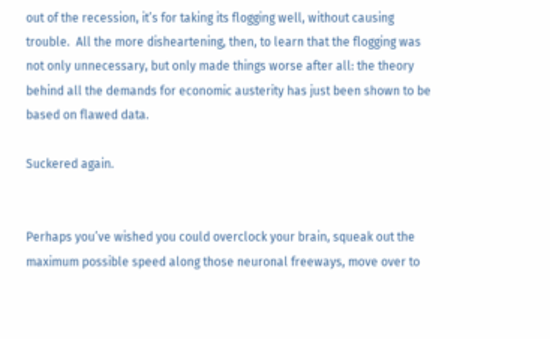out of the recession, it’s for taking its flogging well, without causing trouble.  All the more disheartening, then, to learn that the flogging was not only unnecessary, but only made things worse after all: the theory behind all the demands for economic austerity has just been shown to be based on flawed data.

Suckered again.


Perhaps you’ve wished you could overclock your brain, squeak out the maximum possible speed along those neuronal freeways, move over to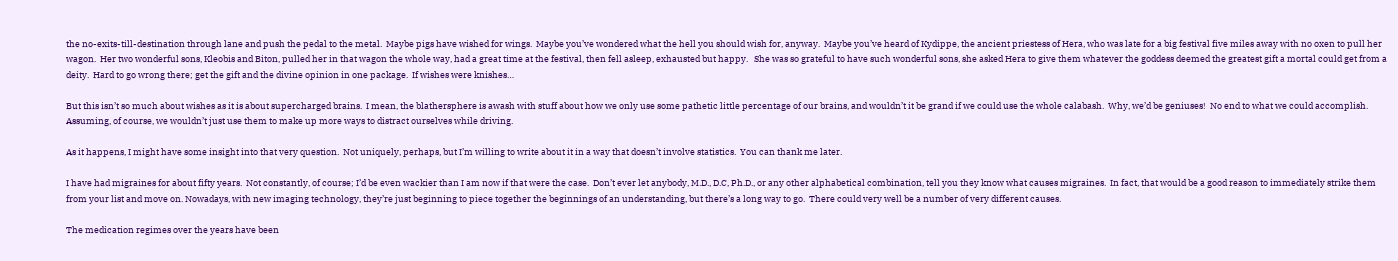the no-exits-till-destination through lane and push the pedal to the metal.  Maybe pigs have wished for wings.  Maybe you’ve wondered what the hell you should wish for, anyway.  Maybe you’ve heard of Kydippe, the ancient priestess of Hera, who was late for a big festival five miles away with no oxen to pull her wagon.  Her two wonderful sons, Kleobis and Biton, pulled her in that wagon the whole way, had a great time at the festival, then fell asleep, exhausted but happy.   She was so grateful to have such wonderful sons, she asked Hera to give them whatever the goddess deemed the greatest gift a mortal could get from a deity.  Hard to go wrong there; get the gift and the divine opinion in one package.  If wishes were knishes…

But this isn’t so much about wishes as it is about supercharged brains.  I mean, the blathersphere is awash with stuff about how we only use some pathetic little percentage of our brains, and wouldn’t it be grand if we could use the whole calabash.  Why, we’d be geniuses!  No end to what we could accomplish.  Assuming, of course, we wouldn’t just use them to make up more ways to distract ourselves while driving.

As it happens, I might have some insight into that very question.  Not uniquely, perhaps, but I’m willing to write about it in a way that doesn’t involve statistics.  You can thank me later.

I have had migraines for about fifty years.  Not constantly, of course; I’d be even wackier than I am now if that were the case.  Don’t ever let anybody, M.D., D.C, Ph.D., or any other alphabetical combination, tell you they know what causes migraines.  In fact, that would be a good reason to immediately strike them from your list and move on. Nowadays, with new imaging technology, they’re just beginning to piece together the beginnings of an understanding, but there’s a long way to go.  There could very well be a number of very different causes.

The medication regimes over the years have been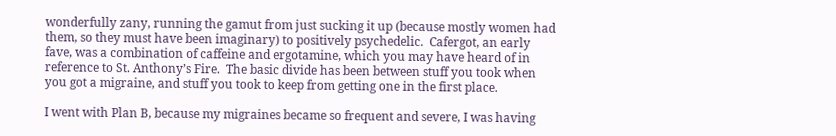wonderfully zany, running the gamut from just sucking it up (because mostly women had them, so they must have been imaginary) to positively psychedelic.  Cafergot, an early fave, was a combination of caffeine and ergotamine, which you may have heard of in reference to St. Anthony’s Fire.  The basic divide has been between stuff you took when you got a migraine, and stuff you took to keep from getting one in the first place.

I went with Plan B, because my migraines became so frequent and severe, I was having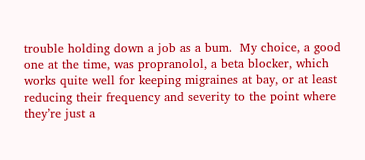trouble holding down a job as a bum.  My choice, a good one at the time, was propranolol, a beta blocker, which works quite well for keeping migraines at bay, or at least reducing their frequency and severity to the point where they’re just a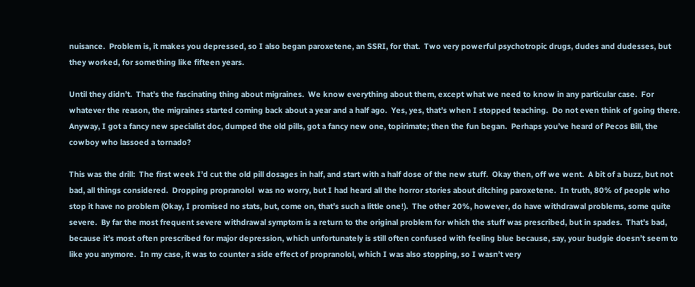nuisance.  Problem is, it makes you depressed, so I also began paroxetene, an SSRI, for that.  Two very powerful psychotropic drugs, dudes and dudesses, but they worked, for something like fifteen years.

Until they didn’t.  That’s the fascinating thing about migraines.  We know everything about them, except what we need to know in any particular case.  For whatever the reason, the migraines started coming back about a year and a half ago.  Yes, yes, that’s when I stopped teaching.  Do not even think of going there.  Anyway, I got a fancy new specialist doc, dumped the old pills, got a fancy new one, topirimate; then the fun began.  Perhaps you’ve heard of Pecos Bill, the cowboy who lassoed a tornado?

This was the drill:  The first week I’d cut the old pill dosages in half, and start with a half dose of the new stuff.  Okay then, off we went.  A bit of a buzz, but not bad, all things considered.  Dropping propranolol  was no worry, but I had heard all the horror stories about ditching paroxetene.  In truth, 80% of people who stop it have no problem (Okay, I promised no stats, but, come on, that’s such a little one!).  The other 20%, however, do have withdrawal problems, some quite severe.  By far the most frequent severe withdrawal symptom is a return to the original problem for which the stuff was prescribed, but in spades.  That’s bad, because it’s most often prescribed for major depression, which unfortunately is still often confused with feeling blue because, say, your budgie doesn’t seem to like you anymore.  In my case, it was to counter a side effect of propranolol, which I was also stopping, so I wasn’t very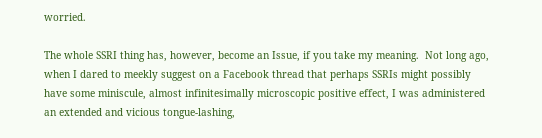worried.

The whole SSRI thing has, however, become an Issue, if you take my meaning.  Not long ago, when I dared to meekly suggest on a Facebook thread that perhaps SSRIs might possibly have some miniscule, almost infinitesimally microscopic positive effect, I was administered an extended and vicious tongue-lashing,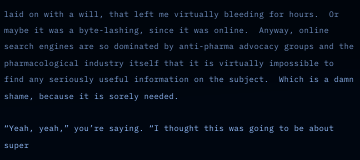laid on with a will, that left me virtually bleeding for hours.  Or maybe it was a byte-lashing, since it was online.  Anyway, online search engines are so dominated by anti-pharma advocacy groups and the pharmacological industry itself that it is virtually impossible to find any seriously useful information on the subject.  Which is a damn shame, because it is sorely needed.

“Yeah, yeah,” you’re saying. “I thought this was going to be about super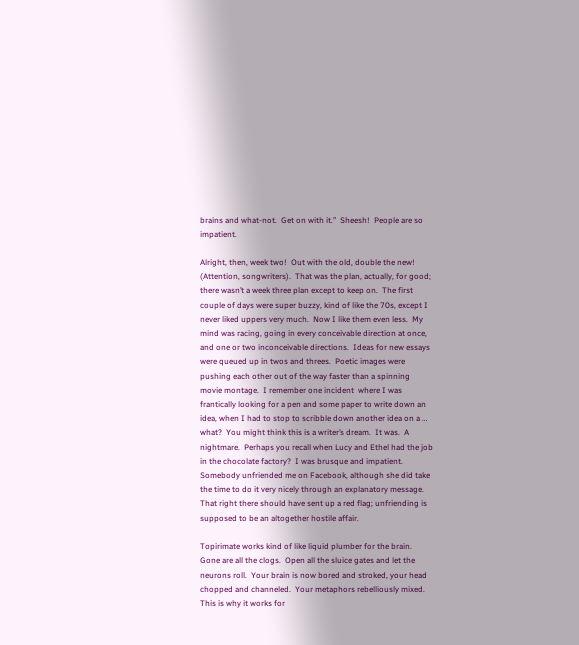brains and what-not.  Get on with it.”  Sheesh!  People are so impatient.

Alright, then, week two!  Out with the old, double the new!  (Attention, songwriters).  That was the plan, actually, for good; there wasn’t a week three plan except to keep on.  The first couple of days were super buzzy, kind of like the 70s, except I never liked uppers very much.  Now I like them even less.  My mind was racing, going in every conceivable direction at once, and one or two inconceivable directions.  Ideas for new essays were queued up in twos and threes.  Poetic images were pushing each other out of the way faster than a spinning movie montage.  I remember one incident  where I was frantically looking for a pen and some paper to write down an idea, when I had to stop to scribble down another idea on a … what?  You might think this is a writer’s dream.  It was.  A nightmare.  Perhaps you recall when Lucy and Ethel had the job in the chocolate factory?  I was brusque and impatient.  Somebody unfriended me on Facebook, although she did take the time to do it very nicely through an explanatory message.  That right there should have sent up a red flag; unfriending is supposed to be an altogether hostile affair.

Topirimate works kind of like liquid plumber for the brain.  Gone are all the clogs.  Open all the sluice gates and let the neurons roll.  Your brain is now bored and stroked, your head chopped and channeled.  Your metaphors rebelliously mixed.  This is why it works for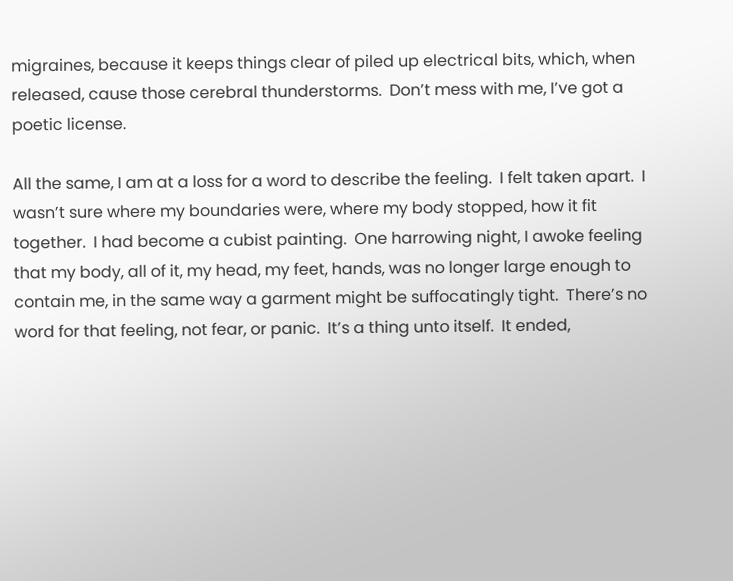migraines, because it keeps things clear of piled up electrical bits, which, when released, cause those cerebral thunderstorms.  Don’t mess with me, I’ve got a poetic license.

All the same, I am at a loss for a word to describe the feeling.  I felt taken apart.  I wasn’t sure where my boundaries were, where my body stopped, how it fit together.  I had become a cubist painting.  One harrowing night, I awoke feeling that my body, all of it, my head, my feet, hands, was no longer large enough to contain me, in the same way a garment might be suffocatingly tight.  There’s no word for that feeling, not fear, or panic.  It’s a thing unto itself.  It ended,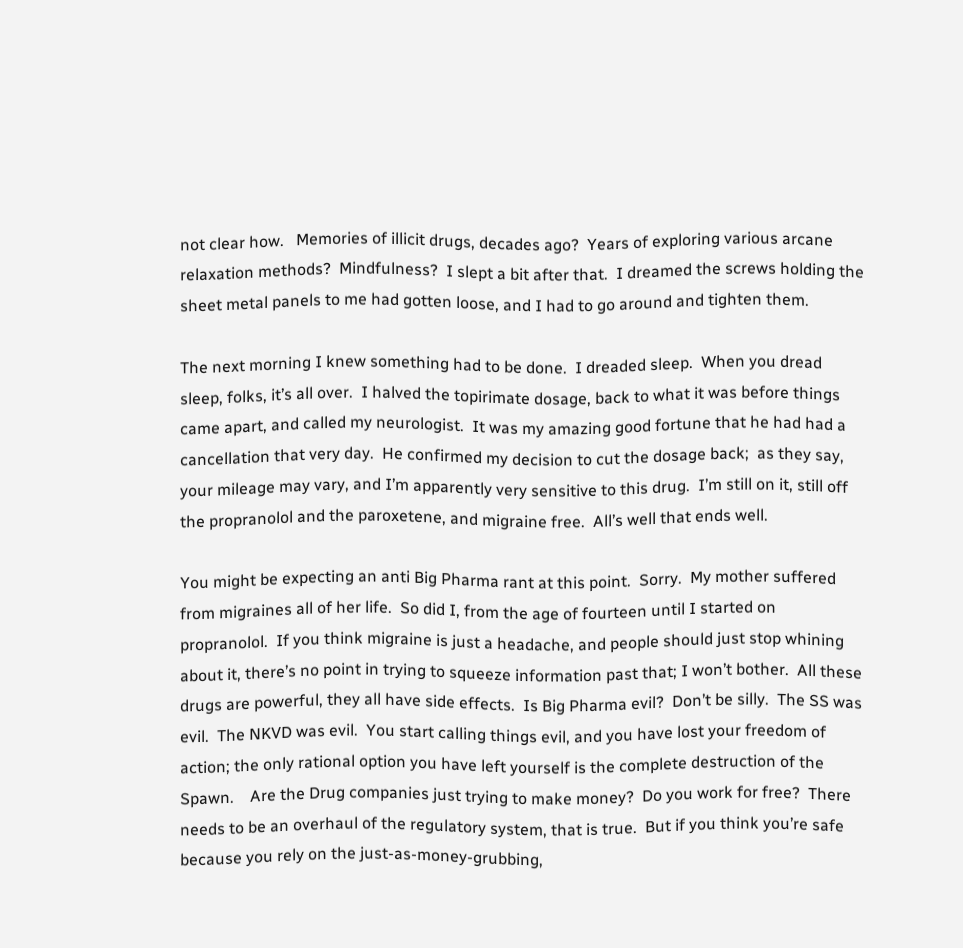not clear how.   Memories of illicit drugs, decades ago?  Years of exploring various arcane relaxation methods?  Mindfulness?  I slept a bit after that.  I dreamed the screws holding the sheet metal panels to me had gotten loose, and I had to go around and tighten them.

The next morning I knew something had to be done.  I dreaded sleep.  When you dread sleep, folks, it’s all over.  I halved the topirimate dosage, back to what it was before things came apart, and called my neurologist.  It was my amazing good fortune that he had had a cancellation that very day.  He confirmed my decision to cut the dosage back;  as they say, your mileage may vary, and I’m apparently very sensitive to this drug.  I’m still on it, still off the propranolol and the paroxetene, and migraine free.  All’s well that ends well.

You might be expecting an anti Big Pharma rant at this point.  Sorry.  My mother suffered from migraines all of her life.  So did I, from the age of fourteen until I started on propranolol.  If you think migraine is just a headache, and people should just stop whining about it, there’s no point in trying to squeeze information past that; I won’t bother.  All these drugs are powerful, they all have side effects.  Is Big Pharma evil?  Don’t be silly.  The SS was evil.  The NKVD was evil.  You start calling things evil, and you have lost your freedom of action; the only rational option you have left yourself is the complete destruction of the Spawn.    Are the Drug companies just trying to make money?  Do you work for free?  There needs to be an overhaul of the regulatory system, that is true.  But if you think you’re safe because you rely on the just-as-money-grubbing,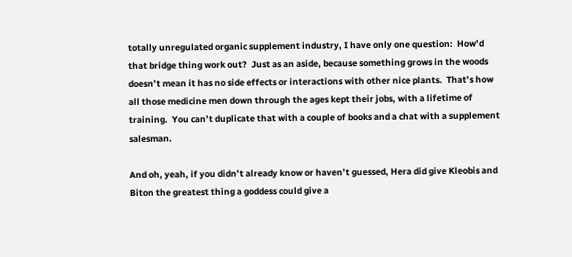totally unregulated organic supplement industry, I have only one question:  How’d that bridge thing work out?  Just as an aside, because something grows in the woods doesn’t mean it has no side effects or interactions with other nice plants.  That’s how all those medicine men down through the ages kept their jobs, with a lifetime of training.  You can’t duplicate that with a couple of books and a chat with a supplement salesman.

And oh, yeah, if you didn’t already know or haven’t guessed, Hera did give Kleobis and Biton the greatest thing a goddess could give a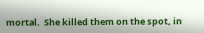mortal.  She killed them on the spot, in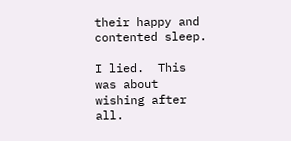their happy and contented sleep.

I lied.  This was about wishing after all.